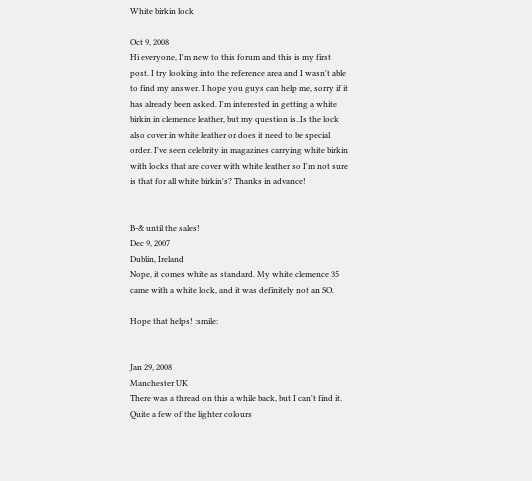White birkin lock

Oct 9, 2008
Hi everyone, I'm new to this forum and this is my first post. I try looking into the reference area and I wasn't able to find my answer. I hope you guys can help me, sorry if it has already been asked. I'm interested in getting a white birkin in clemence leather, but my question is..Is the lock also cover in white leather or does it need to be special order. I've seen celebrity in magazines carrying white birkin with locks that are cover with white leather so I'm not sure is that for all white birkin's? Thanks in advance!


B-& until the sales!
Dec 9, 2007
Dublin, Ireland
Nope, it comes white as standard. My white clemence 35 came with a white lock, and it was definitely not an SO.

Hope that helps! :smile:


Jan 29, 2008
Manchester UK
There was a thread on this a while back, but I can't find it. Quite a few of the lighter colours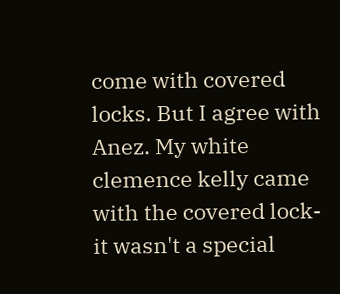come with covered locks. But I agree with Anez. My white clemence kelly came with the covered lock- it wasn't a special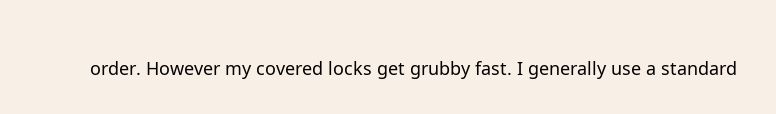order. However my covered locks get grubby fast. I generally use a standard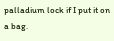palladium lock if I put it on a bag.